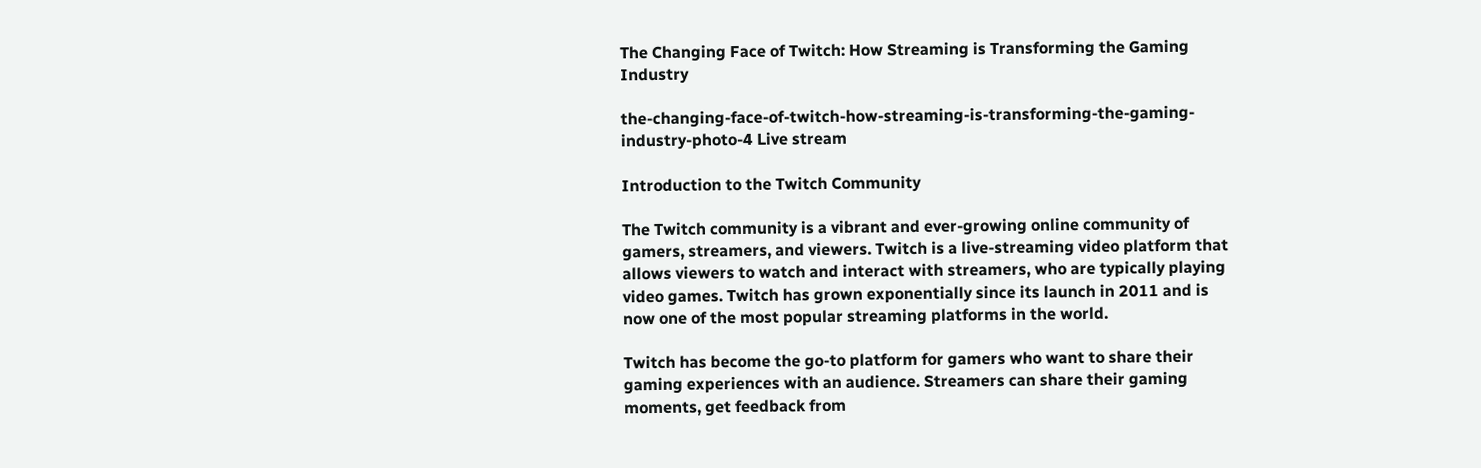The Changing Face of Twitch: How Streaming is Transforming the Gaming Industry

the-changing-face-of-twitch-how-streaming-is-transforming-the-gaming-industry-photo-4 Live stream

Introduction to the Twitch Community

The Twitch community is a vibrant and ever-growing online community of gamers, streamers, and viewers. Twitch is a live-streaming video platform that allows viewers to watch and interact with streamers, who are typically playing video games. Twitch has grown exponentially since its launch in 2011 and is now one of the most popular streaming platforms in the world.

Twitch has become the go-to platform for gamers who want to share their gaming experiences with an audience. Streamers can share their gaming moments, get feedback from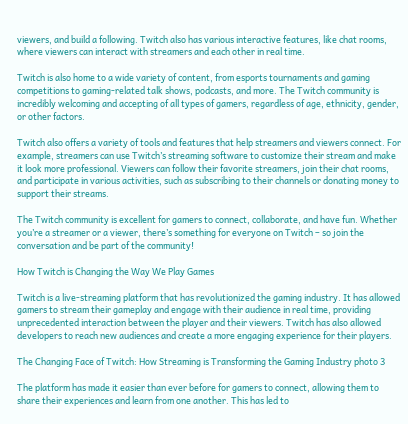viewers, and build a following. Twitch also has various interactive features, like chat rooms, where viewers can interact with streamers and each other in real time.

Twitch is also home to a wide variety of content, from esports tournaments and gaming competitions to gaming-related talk shows, podcasts, and more. The Twitch community is incredibly welcoming and accepting of all types of gamers, regardless of age, ethnicity, gender, or other factors.

Twitch also offers a variety of tools and features that help streamers and viewers connect. For example, streamers can use Twitch’s streaming software to customize their stream and make it look more professional. Viewers can follow their favorite streamers, join their chat rooms, and participate in various activities, such as subscribing to their channels or donating money to support their streams.

The Twitch community is excellent for gamers to connect, collaborate, and have fun. Whether you’re a streamer or a viewer, there’s something for everyone on Twitch – so join the conversation and be part of the community!

How Twitch is Changing the Way We Play Games

Twitch is a live-streaming platform that has revolutionized the gaming industry. It has allowed gamers to stream their gameplay and engage with their audience in real time, providing unprecedented interaction between the player and their viewers. Twitch has also allowed developers to reach new audiences and create a more engaging experience for their players.

The Changing Face of Twitch: How Streaming is Transforming the Gaming Industry photo 3

The platform has made it easier than ever before for gamers to connect, allowing them to share their experiences and learn from one another. This has led to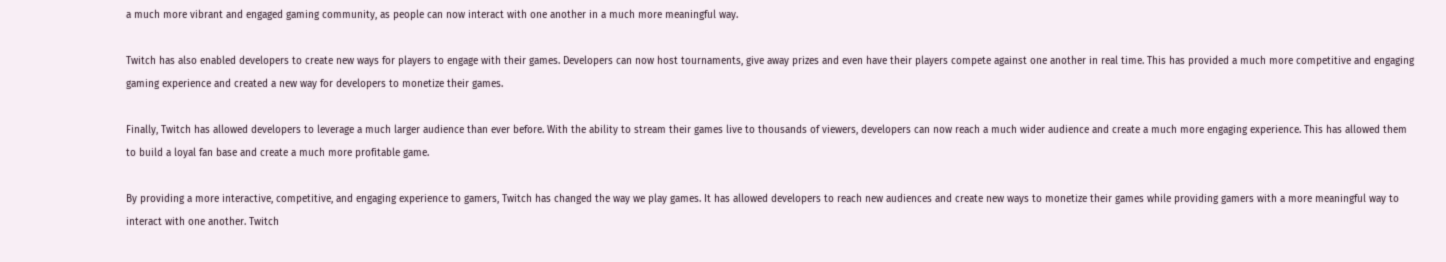a much more vibrant and engaged gaming community, as people can now interact with one another in a much more meaningful way.

Twitch has also enabled developers to create new ways for players to engage with their games. Developers can now host tournaments, give away prizes and even have their players compete against one another in real time. This has provided a much more competitive and engaging gaming experience and created a new way for developers to monetize their games.

Finally, Twitch has allowed developers to leverage a much larger audience than ever before. With the ability to stream their games live to thousands of viewers, developers can now reach a much wider audience and create a much more engaging experience. This has allowed them to build a loyal fan base and create a much more profitable game.

By providing a more interactive, competitive, and engaging experience to gamers, Twitch has changed the way we play games. It has allowed developers to reach new audiences and create new ways to monetize their games while providing gamers with a more meaningful way to interact with one another. Twitch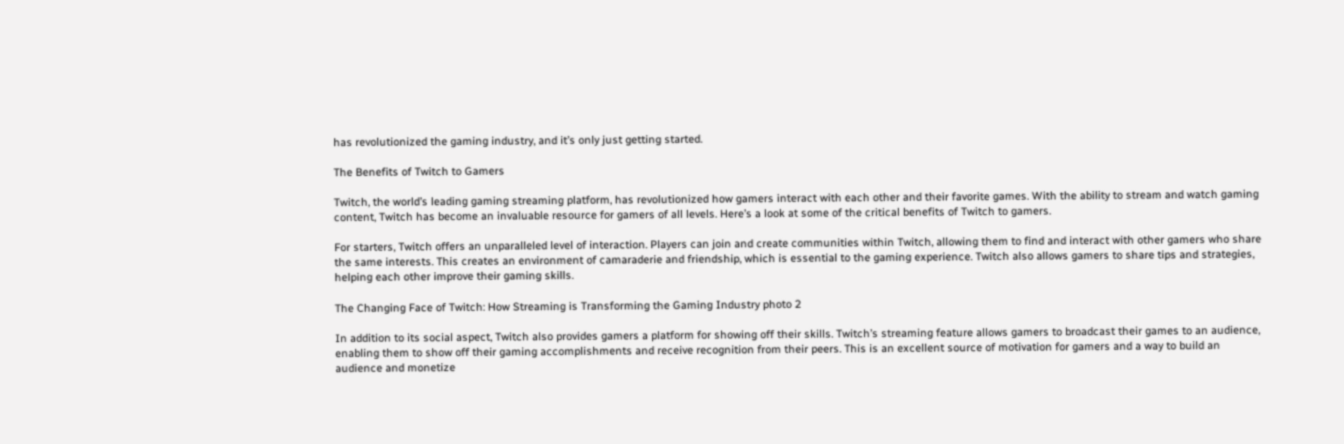has revolutionized the gaming industry, and it’s only just getting started.

The Benefits of Twitch to Gamers

Twitch, the world’s leading gaming streaming platform, has revolutionized how gamers interact with each other and their favorite games. With the ability to stream and watch gaming content, Twitch has become an invaluable resource for gamers of all levels. Here’s a look at some of the critical benefits of Twitch to gamers.

For starters, Twitch offers an unparalleled level of interaction. Players can join and create communities within Twitch, allowing them to find and interact with other gamers who share the same interests. This creates an environment of camaraderie and friendship, which is essential to the gaming experience. Twitch also allows gamers to share tips and strategies, helping each other improve their gaming skills.

The Changing Face of Twitch: How Streaming is Transforming the Gaming Industry photo 2

In addition to its social aspect, Twitch also provides gamers a platform for showing off their skills. Twitch’s streaming feature allows gamers to broadcast their games to an audience, enabling them to show off their gaming accomplishments and receive recognition from their peers. This is an excellent source of motivation for gamers and a way to build an audience and monetize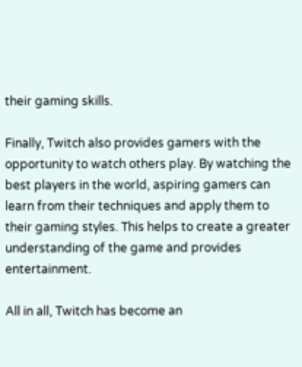their gaming skills.

Finally, Twitch also provides gamers with the opportunity to watch others play. By watching the best players in the world, aspiring gamers can learn from their techniques and apply them to their gaming styles. This helps to create a greater understanding of the game and provides entertainment.

All in all, Twitch has become an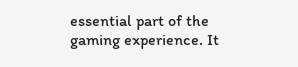essential part of the gaming experience. It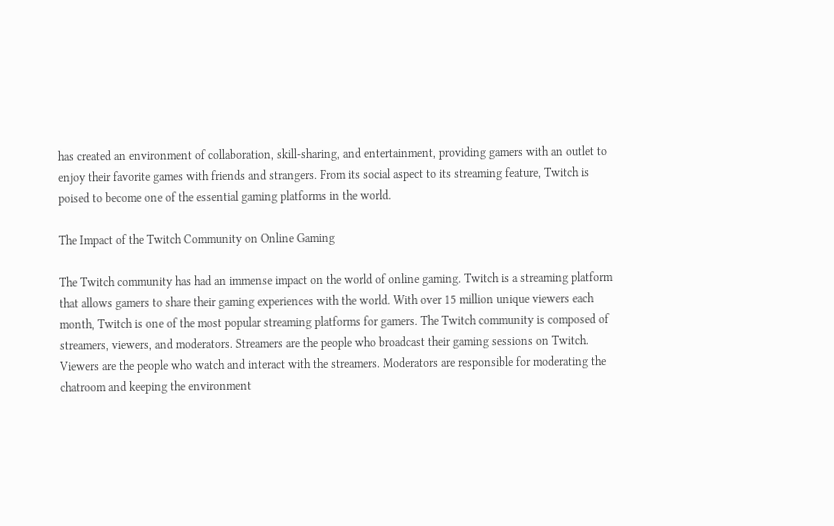has created an environment of collaboration, skill-sharing, and entertainment, providing gamers with an outlet to enjoy their favorite games with friends and strangers. From its social aspect to its streaming feature, Twitch is poised to become one of the essential gaming platforms in the world.

The Impact of the Twitch Community on Online Gaming

The Twitch community has had an immense impact on the world of online gaming. Twitch is a streaming platform that allows gamers to share their gaming experiences with the world. With over 15 million unique viewers each month, Twitch is one of the most popular streaming platforms for gamers. The Twitch community is composed of streamers, viewers, and moderators. Streamers are the people who broadcast their gaming sessions on Twitch. Viewers are the people who watch and interact with the streamers. Moderators are responsible for moderating the chatroom and keeping the environment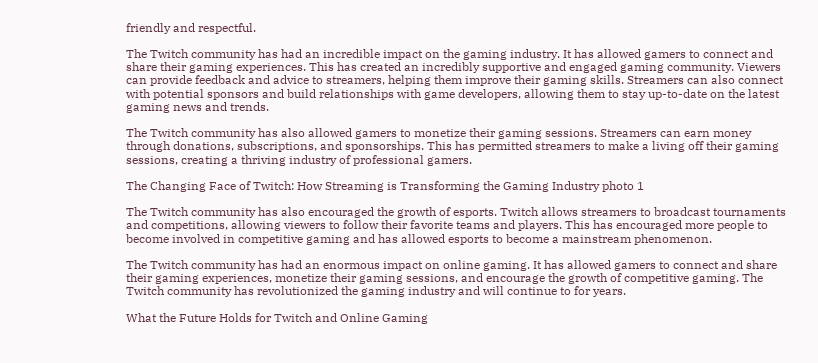friendly and respectful.

The Twitch community has had an incredible impact on the gaming industry. It has allowed gamers to connect and share their gaming experiences. This has created an incredibly supportive and engaged gaming community. Viewers can provide feedback and advice to streamers, helping them improve their gaming skills. Streamers can also connect with potential sponsors and build relationships with game developers, allowing them to stay up-to-date on the latest gaming news and trends.

The Twitch community has also allowed gamers to monetize their gaming sessions. Streamers can earn money through donations, subscriptions, and sponsorships. This has permitted streamers to make a living off their gaming sessions, creating a thriving industry of professional gamers.

The Changing Face of Twitch: How Streaming is Transforming the Gaming Industry photo 1

The Twitch community has also encouraged the growth of esports. Twitch allows streamers to broadcast tournaments and competitions, allowing viewers to follow their favorite teams and players. This has encouraged more people to become involved in competitive gaming and has allowed esports to become a mainstream phenomenon.

The Twitch community has had an enormous impact on online gaming. It has allowed gamers to connect and share their gaming experiences, monetize their gaming sessions, and encourage the growth of competitive gaming. The Twitch community has revolutionized the gaming industry and will continue to for years.

What the Future Holds for Twitch and Online Gaming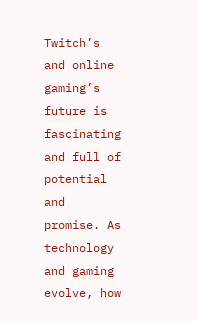Twitch’s and online gaming’s future is fascinating and full of potential and promise. As technology and gaming evolve, how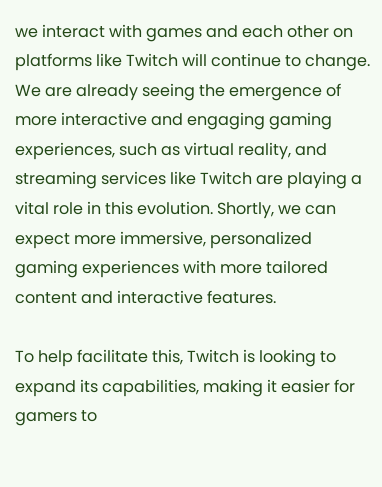we interact with games and each other on platforms like Twitch will continue to change. We are already seeing the emergence of more interactive and engaging gaming experiences, such as virtual reality, and streaming services like Twitch are playing a vital role in this evolution. Shortly, we can expect more immersive, personalized gaming experiences with more tailored content and interactive features.

To help facilitate this, Twitch is looking to expand its capabilities, making it easier for gamers to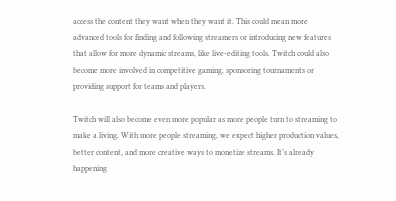access the content they want when they want it. This could mean more advanced tools for finding and following streamers or introducing new features that allow for more dynamic streams, like live-editing tools. Twitch could also become more involved in competitive gaming, sponsoring tournaments or providing support for teams and players.

Twitch will also become even more popular as more people turn to streaming to make a living. With more people streaming, we expect higher production values, better content, and more creative ways to monetize streams. It’s already happening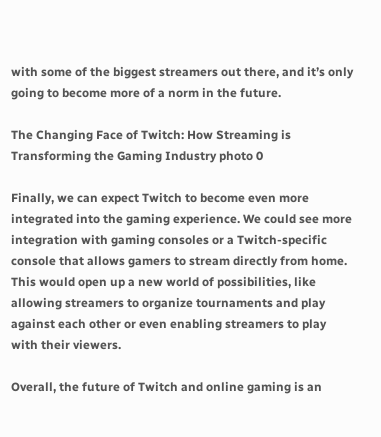with some of the biggest streamers out there, and it’s only going to become more of a norm in the future.

The Changing Face of Twitch: How Streaming is Transforming the Gaming Industry photo 0

Finally, we can expect Twitch to become even more integrated into the gaming experience. We could see more integration with gaming consoles or a Twitch-specific console that allows gamers to stream directly from home. This would open up a new world of possibilities, like allowing streamers to organize tournaments and play against each other or even enabling streamers to play with their viewers.

Overall, the future of Twitch and online gaming is an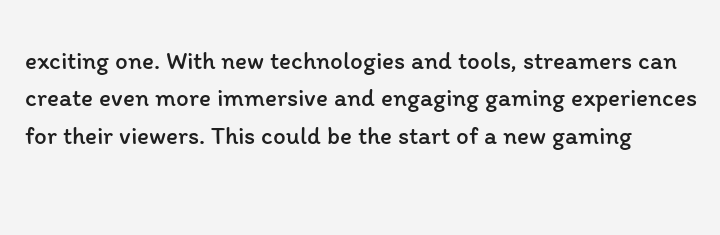exciting one. With new technologies and tools, streamers can create even more immersive and engaging gaming experiences for their viewers. This could be the start of a new gaming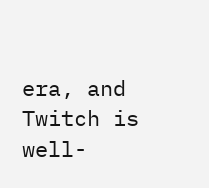era, and Twitch is well-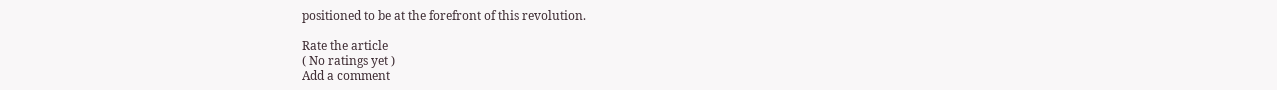positioned to be at the forefront of this revolution.

Rate the article
( No ratings yet )
Add a comment